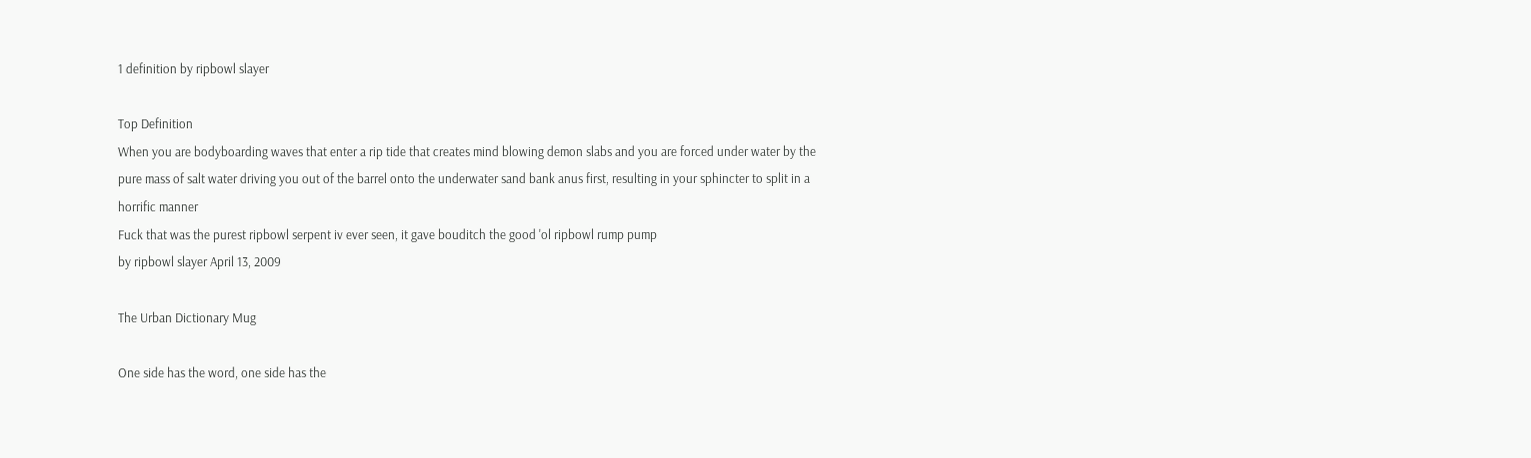1 definition by ripbowl slayer

Top Definition
When you are bodyboarding waves that enter a rip tide that creates mind blowing demon slabs and you are forced under water by the pure mass of salt water driving you out of the barrel onto the underwater sand bank anus first, resulting in your sphincter to split in a horrific manner
Fuck that was the purest ripbowl serpent iv ever seen, it gave bouditch the good 'ol ripbowl rump pump
by ripbowl slayer April 13, 2009

The Urban Dictionary Mug

One side has the word, one side has the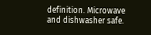definition. Microwave and dishwasher safe.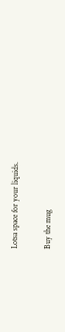Lotsa space for your liquids.

Buy the mug